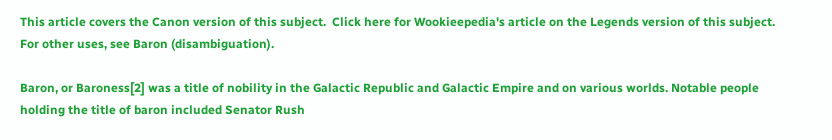This article covers the Canon version of this subject.  Click here for Wookieepedia's article on the Legends version of this subject.
For other uses, see Baron (disambiguation).

Baron, or Baroness[2] was a title of nobility in the Galactic Republic and Galactic Empire and on various worlds. Notable people holding the title of baron included Senator Rush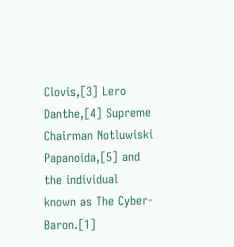Clovis,[3] Lero Danthe,[4] Supreme Chairman Notluwiski Papanoida,[5] and the individual known as The Cyber-Baron.[1]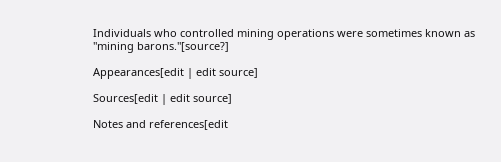Individuals who controlled mining operations were sometimes known as "mining barons."[source?]

Appearances[edit | edit source]

Sources[edit | edit source]

Notes and references[edit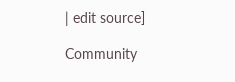| edit source]

Community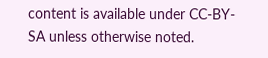content is available under CC-BY-SA unless otherwise noted.